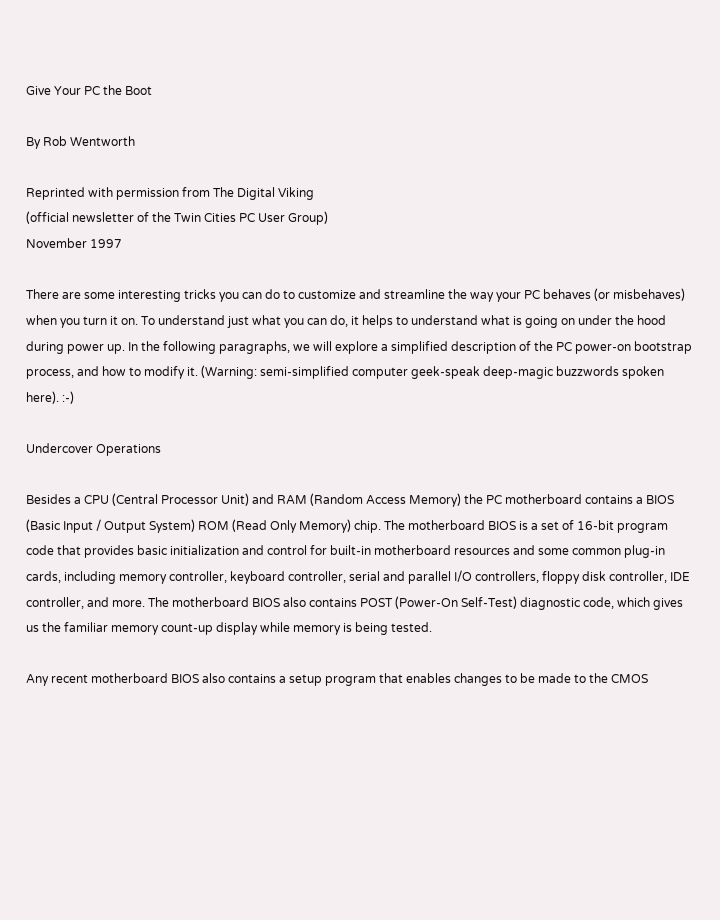Give Your PC the Boot

By Rob Wentworth

Reprinted with permission from The Digital Viking
(official newsletter of the Twin Cities PC User Group)
November 1997

There are some interesting tricks you can do to customize and streamline the way your PC behaves (or misbehaves) when you turn it on. To understand just what you can do, it helps to understand what is going on under the hood during power up. In the following paragraphs, we will explore a simplified description of the PC power-on bootstrap process, and how to modify it. (Warning: semi-simplified computer geek-speak deep-magic buzzwords spoken here). :-)

Undercover Operations

Besides a CPU (Central Processor Unit) and RAM (Random Access Memory) the PC motherboard contains a BIOS (Basic Input / Output System) ROM (Read Only Memory) chip. The motherboard BIOS is a set of 16-bit program code that provides basic initialization and control for built-in motherboard resources and some common plug-in cards, including memory controller, keyboard controller, serial and parallel I/O controllers, floppy disk controller, IDE controller, and more. The motherboard BIOS also contains POST (Power-On Self-Test) diagnostic code, which gives us the familiar memory count-up display while memory is being tested.

Any recent motherboard BIOS also contains a setup program that enables changes to be made to the CMOS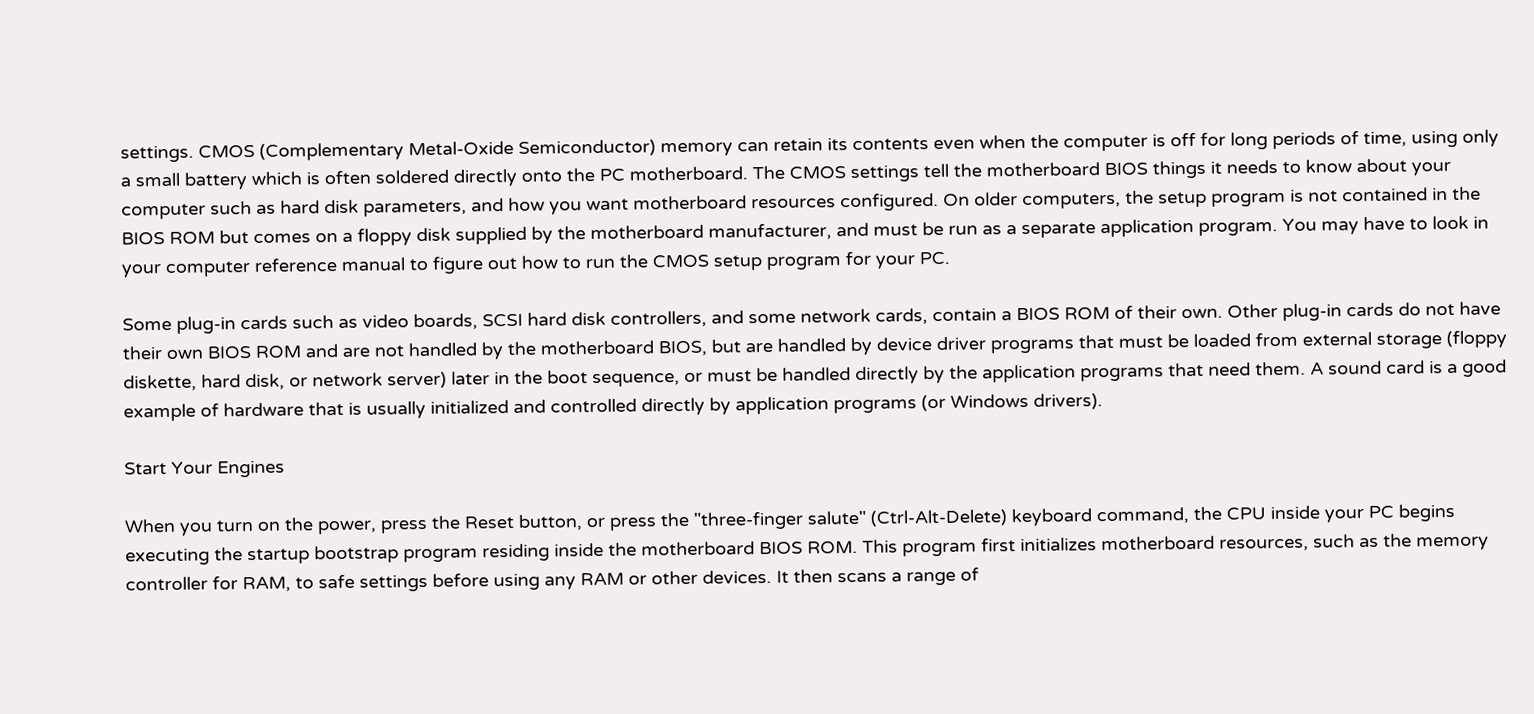settings. CMOS (Complementary Metal-Oxide Semiconductor) memory can retain its contents even when the computer is off for long periods of time, using only a small battery which is often soldered directly onto the PC motherboard. The CMOS settings tell the motherboard BIOS things it needs to know about your computer such as hard disk parameters, and how you want motherboard resources configured. On older computers, the setup program is not contained in the BIOS ROM but comes on a floppy disk supplied by the motherboard manufacturer, and must be run as a separate application program. You may have to look in your computer reference manual to figure out how to run the CMOS setup program for your PC.

Some plug-in cards such as video boards, SCSI hard disk controllers, and some network cards, contain a BIOS ROM of their own. Other plug-in cards do not have their own BIOS ROM and are not handled by the motherboard BIOS, but are handled by device driver programs that must be loaded from external storage (floppy diskette, hard disk, or network server) later in the boot sequence, or must be handled directly by the application programs that need them. A sound card is a good example of hardware that is usually initialized and controlled directly by application programs (or Windows drivers).

Start Your Engines

When you turn on the power, press the Reset button, or press the "three-finger salute" (Ctrl-Alt-Delete) keyboard command, the CPU inside your PC begins executing the startup bootstrap program residing inside the motherboard BIOS ROM. This program first initializes motherboard resources, such as the memory controller for RAM, to safe settings before using any RAM or other devices. It then scans a range of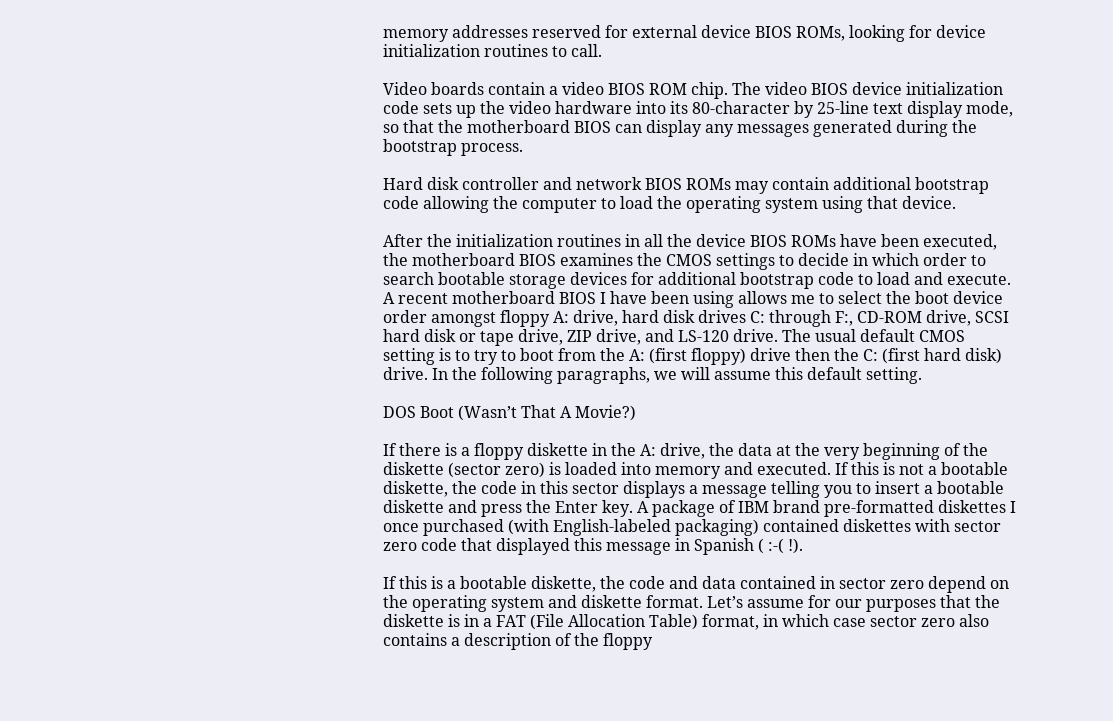memory addresses reserved for external device BIOS ROMs, looking for device initialization routines to call.

Video boards contain a video BIOS ROM chip. The video BIOS device initialization code sets up the video hardware into its 80-character by 25-line text display mode, so that the motherboard BIOS can display any messages generated during the bootstrap process.

Hard disk controller and network BIOS ROMs may contain additional bootstrap code allowing the computer to load the operating system using that device.

After the initialization routines in all the device BIOS ROMs have been executed, the motherboard BIOS examines the CMOS settings to decide in which order to search bootable storage devices for additional bootstrap code to load and execute. A recent motherboard BIOS I have been using allows me to select the boot device order amongst floppy A: drive, hard disk drives C: through F:, CD-ROM drive, SCSI hard disk or tape drive, ZIP drive, and LS-120 drive. The usual default CMOS setting is to try to boot from the A: (first floppy) drive then the C: (first hard disk) drive. In the following paragraphs, we will assume this default setting.

DOS Boot (Wasn’t That A Movie?)

If there is a floppy diskette in the A: drive, the data at the very beginning of the diskette (sector zero) is loaded into memory and executed. If this is not a bootable diskette, the code in this sector displays a message telling you to insert a bootable diskette and press the Enter key. A package of IBM brand pre-formatted diskettes I once purchased (with English-labeled packaging) contained diskettes with sector zero code that displayed this message in Spanish ( :-( !).

If this is a bootable diskette, the code and data contained in sector zero depend on the operating system and diskette format. Let’s assume for our purposes that the diskette is in a FAT (File Allocation Table) format, in which case sector zero also contains a description of the floppy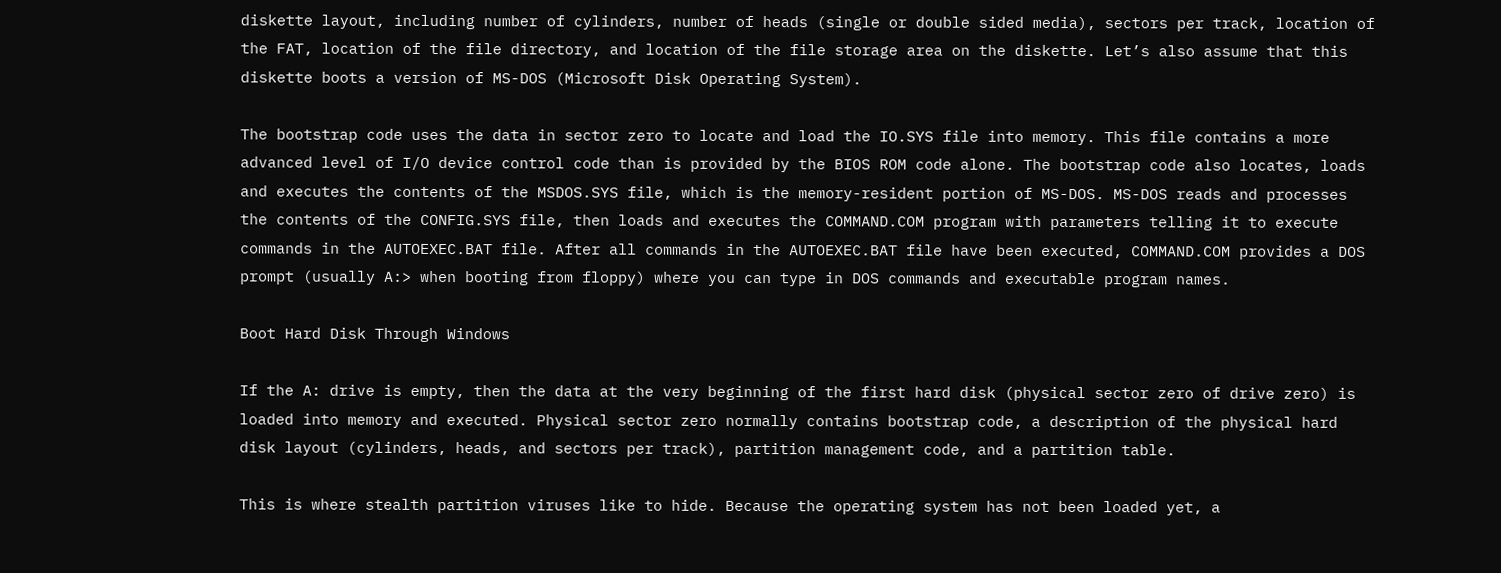diskette layout, including number of cylinders, number of heads (single or double sided media), sectors per track, location of the FAT, location of the file directory, and location of the file storage area on the diskette. Let’s also assume that this diskette boots a version of MS-DOS (Microsoft Disk Operating System).

The bootstrap code uses the data in sector zero to locate and load the IO.SYS file into memory. This file contains a more advanced level of I/O device control code than is provided by the BIOS ROM code alone. The bootstrap code also locates, loads and executes the contents of the MSDOS.SYS file, which is the memory-resident portion of MS-DOS. MS-DOS reads and processes the contents of the CONFIG.SYS file, then loads and executes the COMMAND.COM program with parameters telling it to execute commands in the AUTOEXEC.BAT file. After all commands in the AUTOEXEC.BAT file have been executed, COMMAND.COM provides a DOS prompt (usually A:> when booting from floppy) where you can type in DOS commands and executable program names.

Boot Hard Disk Through Windows

If the A: drive is empty, then the data at the very beginning of the first hard disk (physical sector zero of drive zero) is loaded into memory and executed. Physical sector zero normally contains bootstrap code, a description of the physical hard disk layout (cylinders, heads, and sectors per track), partition management code, and a partition table.

This is where stealth partition viruses like to hide. Because the operating system has not been loaded yet, a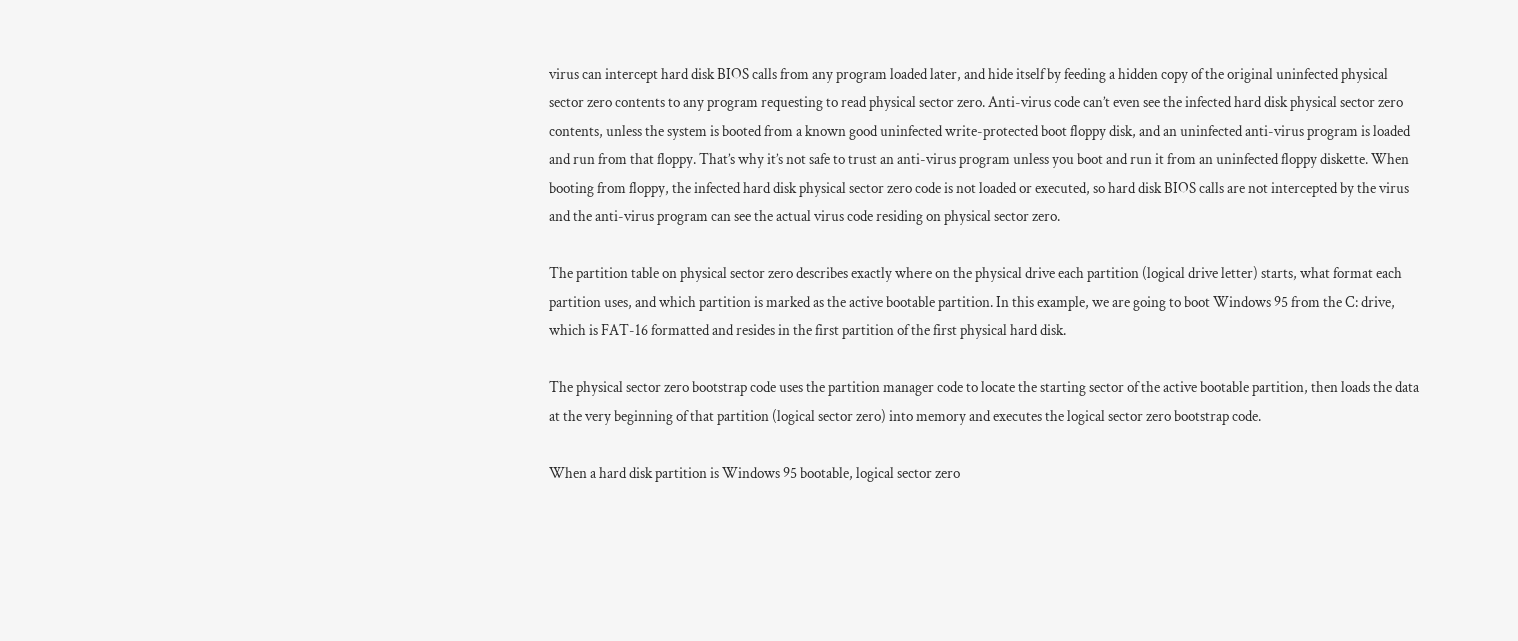virus can intercept hard disk BIOS calls from any program loaded later, and hide itself by feeding a hidden copy of the original uninfected physical sector zero contents to any program requesting to read physical sector zero. Anti-virus code can’t even see the infected hard disk physical sector zero contents, unless the system is booted from a known good uninfected write-protected boot floppy disk, and an uninfected anti-virus program is loaded and run from that floppy. That’s why it’s not safe to trust an anti-virus program unless you boot and run it from an uninfected floppy diskette. When booting from floppy, the infected hard disk physical sector zero code is not loaded or executed, so hard disk BIOS calls are not intercepted by the virus and the anti-virus program can see the actual virus code residing on physical sector zero.

The partition table on physical sector zero describes exactly where on the physical drive each partition (logical drive letter) starts, what format each partition uses, and which partition is marked as the active bootable partition. In this example, we are going to boot Windows 95 from the C: drive, which is FAT-16 formatted and resides in the first partition of the first physical hard disk.

The physical sector zero bootstrap code uses the partition manager code to locate the starting sector of the active bootable partition, then loads the data at the very beginning of that partition (logical sector zero) into memory and executes the logical sector zero bootstrap code.

When a hard disk partition is Windows 95 bootable, logical sector zero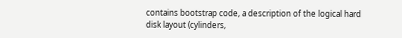contains bootstrap code, a description of the logical hard disk layout (cylinders,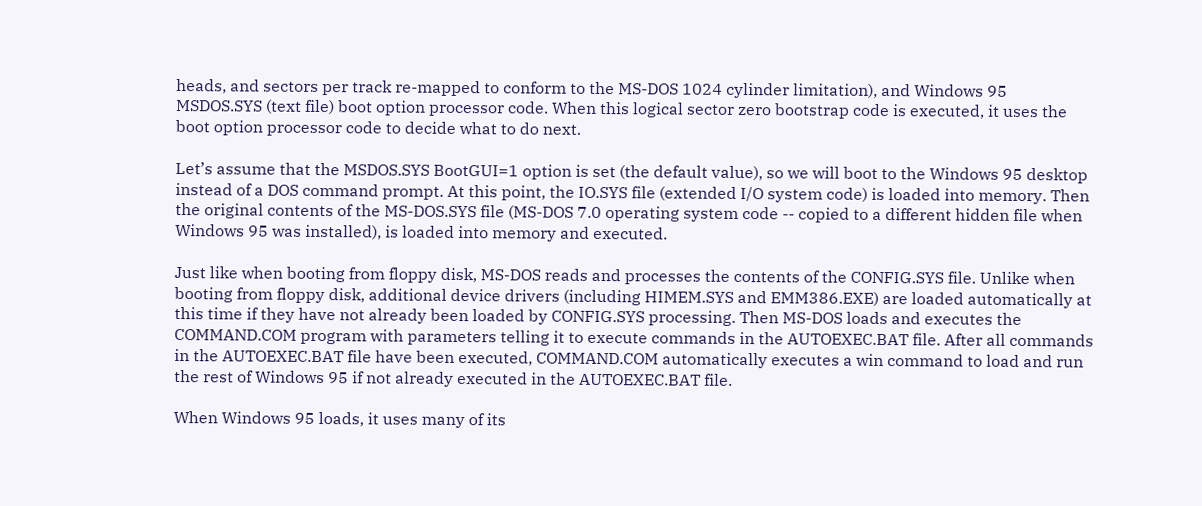heads, and sectors per track re-mapped to conform to the MS-DOS 1024 cylinder limitation), and Windows 95 MSDOS.SYS (text file) boot option processor code. When this logical sector zero bootstrap code is executed, it uses the boot option processor code to decide what to do next.

Let’s assume that the MSDOS.SYS BootGUI=1 option is set (the default value), so we will boot to the Windows 95 desktop instead of a DOS command prompt. At this point, the IO.SYS file (extended I/O system code) is loaded into memory. Then the original contents of the MS-DOS.SYS file (MS-DOS 7.0 operating system code -- copied to a different hidden file when Windows 95 was installed), is loaded into memory and executed.

Just like when booting from floppy disk, MS-DOS reads and processes the contents of the CONFIG.SYS file. Unlike when booting from floppy disk, additional device drivers (including HIMEM.SYS and EMM386.EXE) are loaded automatically at this time if they have not already been loaded by CONFIG.SYS processing. Then MS-DOS loads and executes the COMMAND.COM program with parameters telling it to execute commands in the AUTOEXEC.BAT file. After all commands in the AUTOEXEC.BAT file have been executed, COMMAND.COM automatically executes a win command to load and run the rest of Windows 95 if not already executed in the AUTOEXEC.BAT file.

When Windows 95 loads, it uses many of its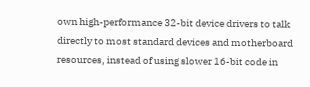own high-performance 32-bit device drivers to talk directly to most standard devices and motherboard resources, instead of using slower 16-bit code in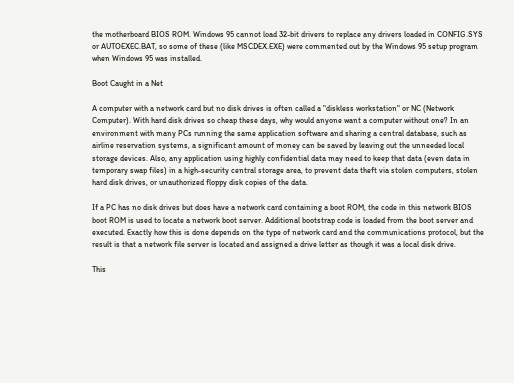the motherboard BIOS ROM. Windows 95 cannot load 32-bit drivers to replace any drivers loaded in CONFIG.SYS or AUTOEXEC.BAT, so some of these (like MSCDEX.EXE) were commented out by the Windows 95 setup program when Windows 95 was installed.

Boot Caught in a Net

A computer with a network card but no disk drives is often called a "diskless workstation" or NC (Network Computer). With hard disk drives so cheap these days, why would anyone want a computer without one? In an environment with many PCs running the same application software and sharing a central database, such as airline reservation systems, a significant amount of money can be saved by leaving out the unneeded local storage devices. Also, any application using highly confidential data may need to keep that data (even data in temporary swap files) in a high-security central storage area, to prevent data theft via stolen computers, stolen hard disk drives, or unauthorized floppy disk copies of the data.

If a PC has no disk drives but does have a network card containing a boot ROM, the code in this network BIOS boot ROM is used to locate a network boot server. Additional bootstrap code is loaded from the boot server and executed. Exactly how this is done depends on the type of network card and the communications protocol, but the result is that a network file server is located and assigned a drive letter as though it was a local disk drive.

This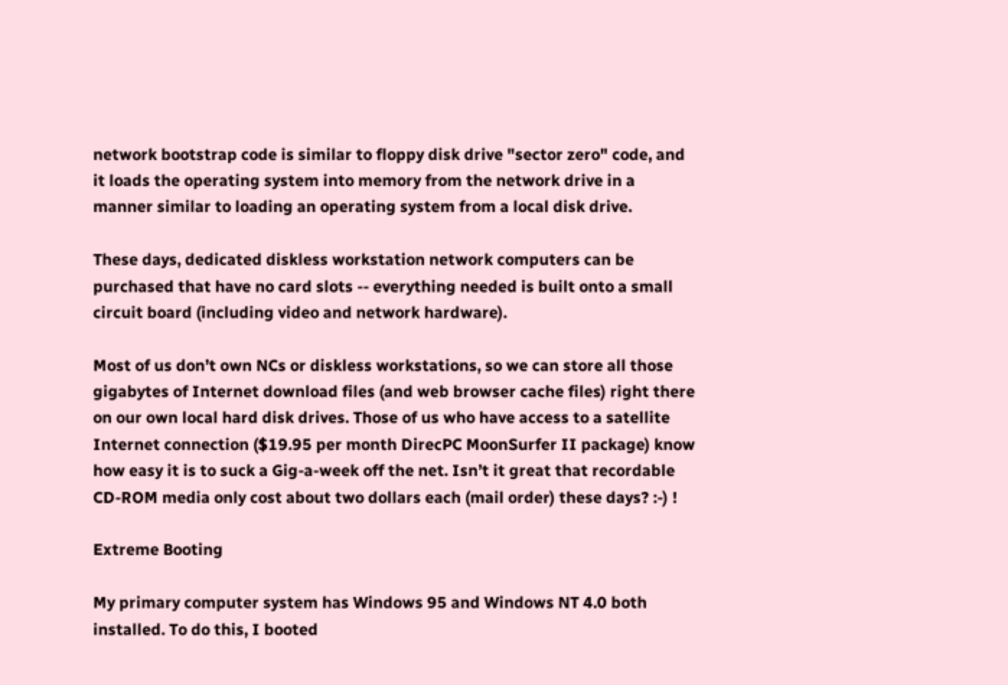network bootstrap code is similar to floppy disk drive "sector zero" code, and it loads the operating system into memory from the network drive in a manner similar to loading an operating system from a local disk drive.

These days, dedicated diskless workstation network computers can be purchased that have no card slots -- everything needed is built onto a small circuit board (including video and network hardware).

Most of us don’t own NCs or diskless workstations, so we can store all those gigabytes of Internet download files (and web browser cache files) right there on our own local hard disk drives. Those of us who have access to a satellite Internet connection ($19.95 per month DirecPC MoonSurfer II package) know how easy it is to suck a Gig-a-week off the net. Isn’t it great that recordable CD-ROM media only cost about two dollars each (mail order) these days? :-) !

Extreme Booting

My primary computer system has Windows 95 and Windows NT 4.0 both installed. To do this, I booted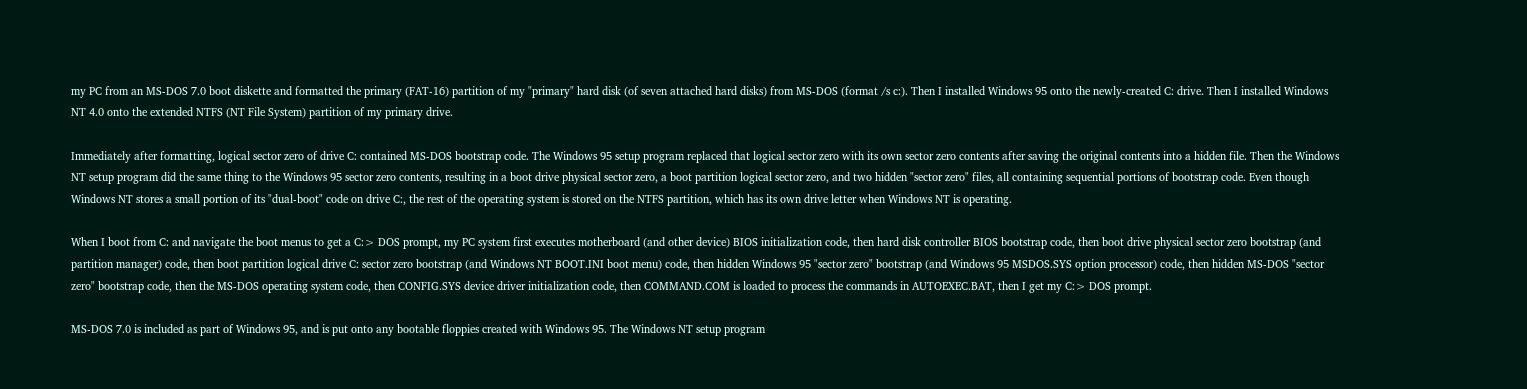my PC from an MS-DOS 7.0 boot diskette and formatted the primary (FAT-16) partition of my "primary" hard disk (of seven attached hard disks) from MS-DOS (format /s c:). Then I installed Windows 95 onto the newly-created C: drive. Then I installed Windows NT 4.0 onto the extended NTFS (NT File System) partition of my primary drive.

Immediately after formatting, logical sector zero of drive C: contained MS-DOS bootstrap code. The Windows 95 setup program replaced that logical sector zero with its own sector zero contents after saving the original contents into a hidden file. Then the Windows NT setup program did the same thing to the Windows 95 sector zero contents, resulting in a boot drive physical sector zero, a boot partition logical sector zero, and two hidden "sector zero" files, all containing sequential portions of bootstrap code. Even though Windows NT stores a small portion of its "dual-boot" code on drive C:, the rest of the operating system is stored on the NTFS partition, which has its own drive letter when Windows NT is operating.

When I boot from C: and navigate the boot menus to get a C:> DOS prompt, my PC system first executes motherboard (and other device) BIOS initialization code, then hard disk controller BIOS bootstrap code, then boot drive physical sector zero bootstrap (and partition manager) code, then boot partition logical drive C: sector zero bootstrap (and Windows NT BOOT.INI boot menu) code, then hidden Windows 95 "sector zero" bootstrap (and Windows 95 MSDOS.SYS option processor) code, then hidden MS-DOS "sector zero" bootstrap code, then the MS-DOS operating system code, then CONFIG.SYS device driver initialization code, then COMMAND.COM is loaded to process the commands in AUTOEXEC.BAT, then I get my C:> DOS prompt.

MS-DOS 7.0 is included as part of Windows 95, and is put onto any bootable floppies created with Windows 95. The Windows NT setup program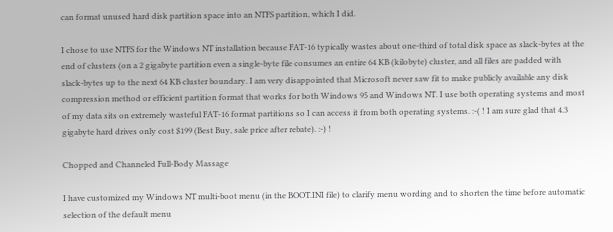can format unused hard disk partition space into an NTFS partition, which I did.

I chose to use NTFS for the Windows NT installation because FAT-16 typically wastes about one-third of total disk space as slack-bytes at the end of clusters (on a 2 gigabyte partition even a single-byte file consumes an entire 64 KB (kilobyte) cluster, and all files are padded with slack-bytes up to the next 64 KB cluster boundary. I am very disappointed that Microsoft never saw fit to make publicly available any disk compression method or efficient partition format that works for both Windows 95 and Windows NT. I use both operating systems and most of my data sits on extremely wasteful FAT-16 format partitions so I can access it from both operating systems. :-( ! I am sure glad that 4.3 gigabyte hard drives only cost $199 (Best Buy, sale price after rebate). :-) !

Chopped and Channeled Full-Body Massage

I have customized my Windows NT multi-boot menu (in the BOOT.INI file) to clarify menu wording and to shorten the time before automatic selection of the default menu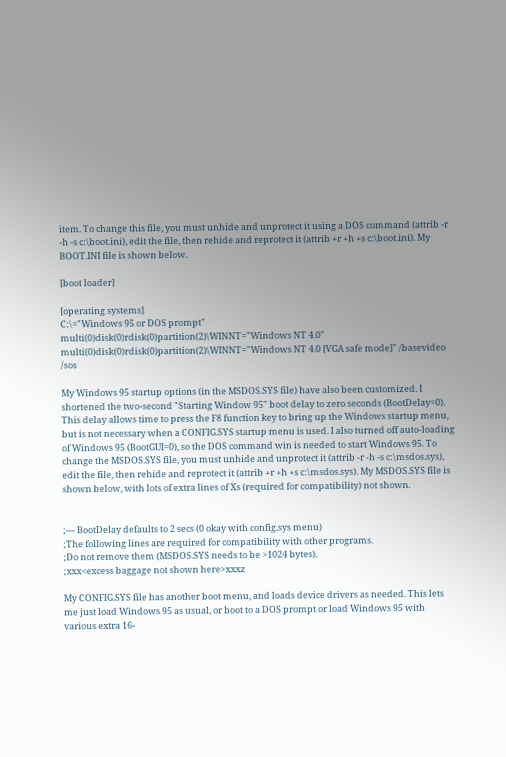item. To change this file, you must unhide and unprotect it using a DOS command (attrib -r -h -s c:\boot.ini), edit the file, then rehide and reprotect it (attrib +r +h +s c:\boot.ini). My BOOT.INI file is shown below.

[boot loader]

[operating systems]
C:\="Windows 95 or DOS prompt"
multi(0)disk(0)rdisk(0)partition(2)\WINNT="Windows NT 4.0"
multi(0)disk(0)rdisk(0)partition(2)\WINNT="Windows NT 4.0 [VGA safe mode]" /basevideo /sos

My Windows 95 startup options (in the MSDOS.SYS file) have also been customized. I shortened the two-second "Starting Window 95" boot delay to zero seconds (BootDelay=0). This delay allows time to press the F8 function key to bring up the Windows startup menu, but is not necessary when a CONFIG.SYS startup menu is used. I also turned off auto-loading of Windows 95 (BootGUI=0), so the DOS command win is needed to start Windows 95. To change the MSDOS.SYS file, you must unhide and unprotect it (attrib -r -h -s c:\msdos.sys), edit the file, then rehide and reprotect it (attrib +r +h +s c:\msdos.sys). My MSDOS.SYS file is shown below, with lots of extra lines of Xs (required for compatibility) not shown.


;--- BootDelay defaults to 2 secs (0 okay with config.sys menu)
;The following lines are required for compatibility with other programs.
;Do not remove them (MSDOS.SYS needs to be >1024 bytes).
;xxx<excess baggage not shown here>xxxz

My CONFIG.SYS file has another boot menu, and loads device drivers as needed. This lets me just load Windows 95 as usual, or boot to a DOS prompt or load Windows 95 with various extra 16-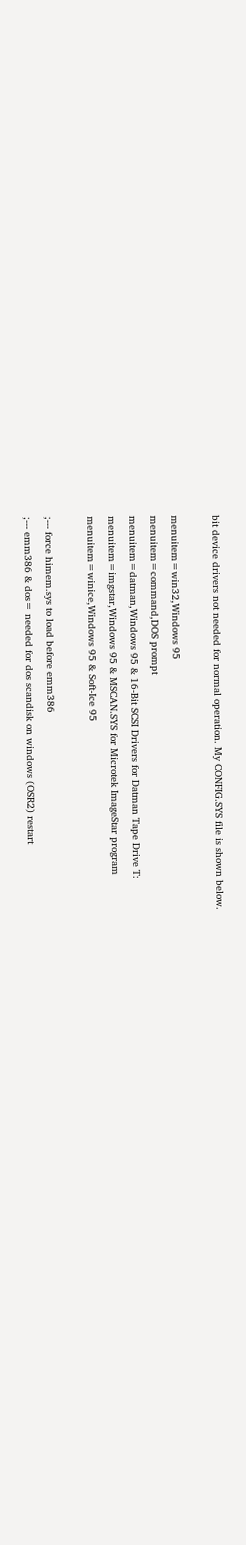bit device drivers not needed for normal operation. My CONFIG.SYS file is shown below.

menuitem=win32,Windows 95
menuitem=command,DOS prompt
menuitem=datman,Windows 95 & 16-Bit SCSI Drivers for Datman Tape Drive T:
menuitem=imgstar,Windows 95 & MSCAN.SYS for Microtek ImageStar program
menuitem=winice,Windows 95 & Soft-Ice 95

;--- force himem.sys to load before emm386
;--- emm386 & dos= needed for dos scandisk on windows (OSR2) restart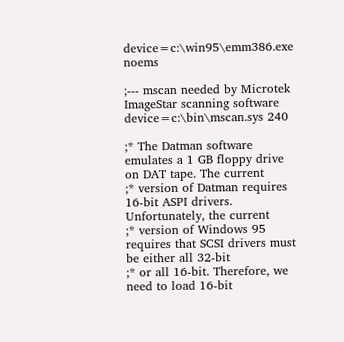device=c:\win95\emm386.exe noems

;--- mscan needed by Microtek ImageStar scanning software
device=c:\bin\mscan.sys 240

;* The Datman software emulates a 1 GB floppy drive on DAT tape. The current
;* version of Datman requires 16-bit ASPI drivers. Unfortunately, the current
;* version of Windows 95 requires that SCSI drivers must be either all 32-bit
;* or all 16-bit. Therefore, we need to load 16-bit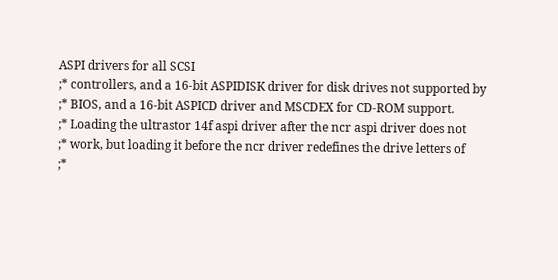ASPI drivers for all SCSI
;* controllers, and a 16-bit ASPIDISK driver for disk drives not supported by
;* BIOS, and a 16-bit ASPICD driver and MSCDEX for CD-ROM support.
;* Loading the ultrastor 14f aspi driver after the ncr aspi driver does not
;* work, but loading it before the ncr driver redefines the drive letters of
;*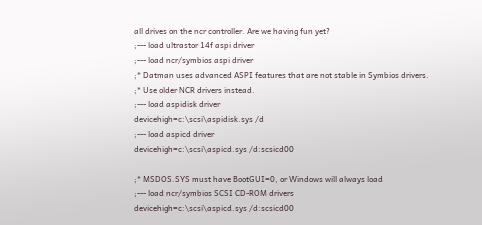all drives on the ncr controller. Are we having fun yet?
;--- load ultrastor 14f aspi driver
;--- load ncr/symbios aspi driver
;* Datman uses advanced ASPI features that are not stable in Symbios drivers.
;* Use older NCR drivers instead.
;--- load aspidisk driver
devicehigh=c:\scsi\aspidisk.sys /d
;--- load aspicd driver
devicehigh=c:\scsi\aspicd.sys /d:scsicd00

;* MSDOS.SYS must have BootGUI=0, or Windows will always load
;--- load ncr/symbios SCSI CD-ROM drivers
devicehigh=c:\scsi\aspicd.sys /d:scsicd00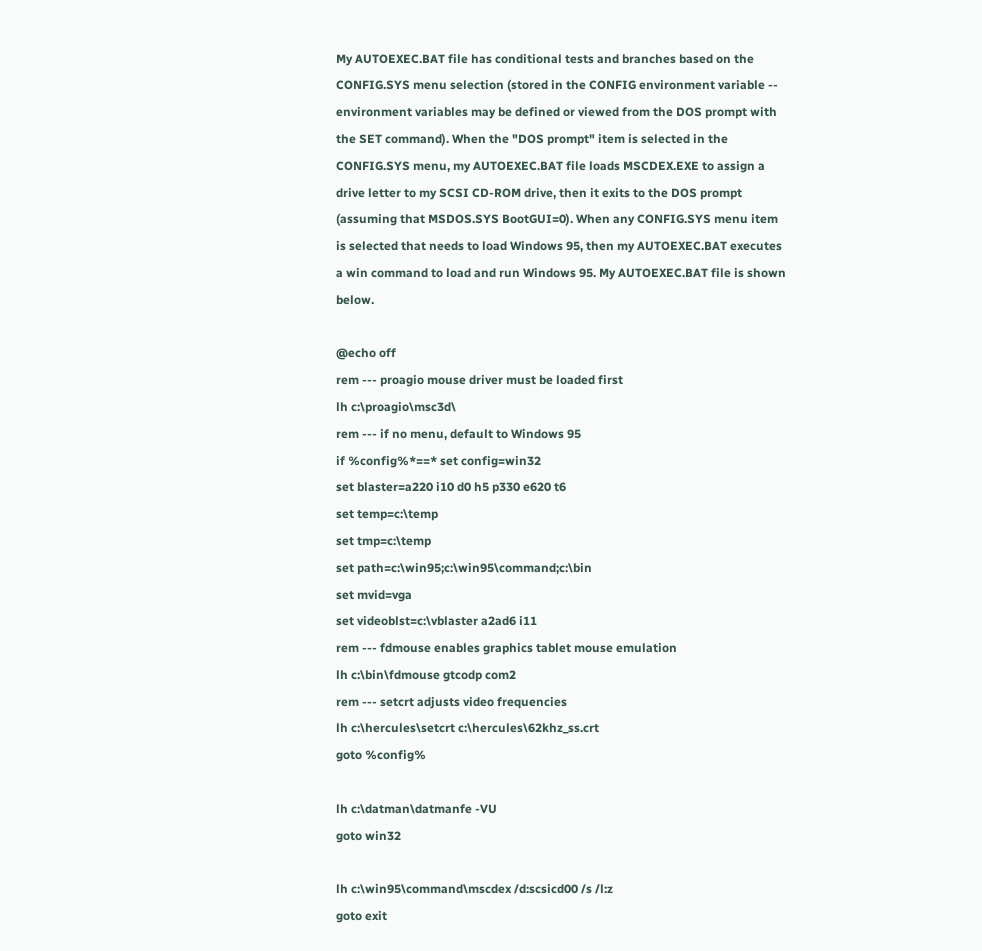My AUTOEXEC.BAT file has conditional tests and branches based on the CONFIG.SYS menu selection (stored in the CONFIG environment variable -- environment variables may be defined or viewed from the DOS prompt with the SET command). When the "DOS prompt" item is selected in the CONFIG.SYS menu, my AUTOEXEC.BAT file loads MSCDEX.EXE to assign a drive letter to my SCSI CD-ROM drive, then it exits to the DOS prompt (assuming that MSDOS.SYS BootGUI=0). When any CONFIG.SYS menu item is selected that needs to load Windows 95, then my AUTOEXEC.BAT executes a win command to load and run Windows 95. My AUTOEXEC.BAT file is shown below.

@echo off
rem --- proagio mouse driver must be loaded first
lh c:\proagio\msc3d\
rem --- if no menu, default to Windows 95
if %config%*==* set config=win32
set blaster=a220 i10 d0 h5 p330 e620 t6
set temp=c:\temp
set tmp=c:\temp
set path=c:\win95;c:\win95\command;c:\bin
set mvid=vga
set videoblst=c:\vblaster a2ad6 i11
rem --- fdmouse enables graphics tablet mouse emulation
lh c:\bin\fdmouse gtcodp com2
rem --- setcrt adjusts video frequencies
lh c:\hercules\setcrt c:\hercules\62khz_ss.crt
goto %config%

lh c:\datman\datmanfe -VU
goto win32

lh c:\win95\command\mscdex /d:scsicd00 /s /l:z
goto exit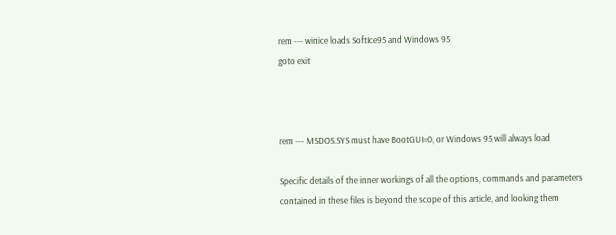rem --- winice loads SoftIce95 and Windows 95
goto exit



rem --- MSDOS.SYS must have BootGUI=0, or Windows 95 will always load

Specific details of the inner workings of all the options, commands and parameters contained in these files is beyond the scope of this article, and looking them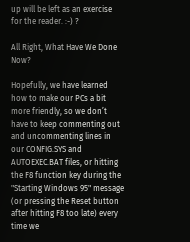up will be left as an exercise for the reader. :-) ?

All Right, What Have We Done Now?

Hopefully, we have learned how to make our PCs a bit more friendly, so we don’t have to keep commenting out and uncommenting lines in our CONFIG.SYS and AUTOEXEC.BAT files, or hitting the F8 function key during the "Starting Windows 95" message (or pressing the Reset button after hitting F8 too late) every time we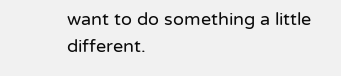want to do something a little different.